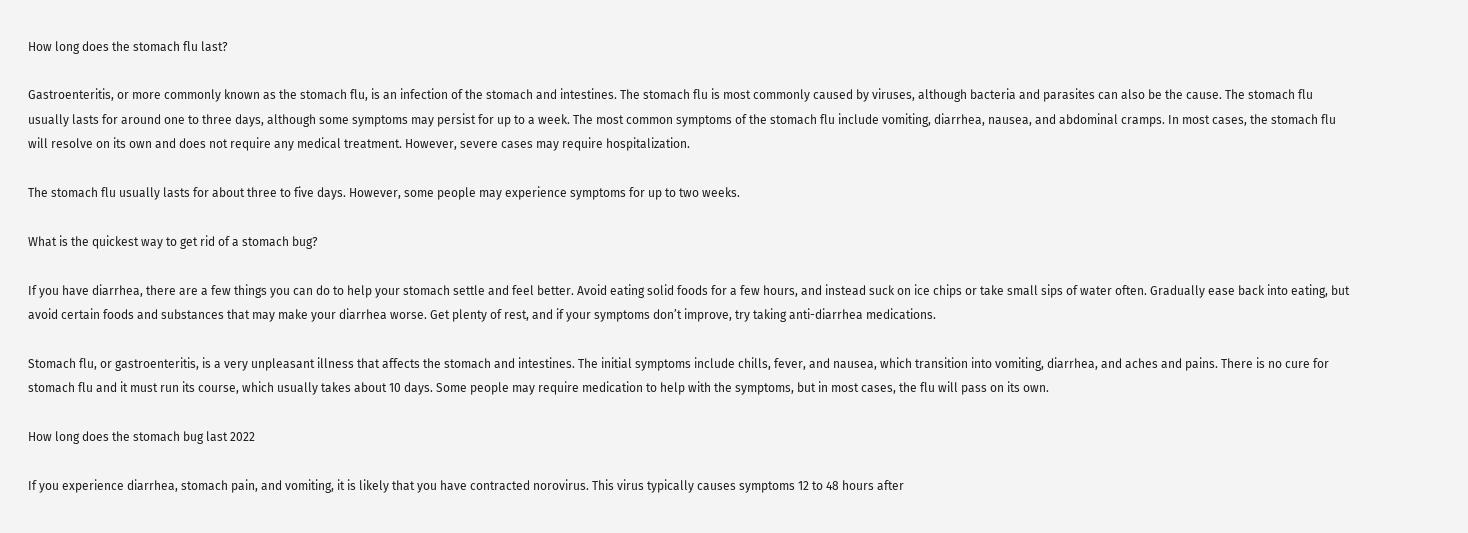How long does the stomach flu last?

Gastroenteritis, or more commonly known as the stomach flu, is an infection of the stomach and intestines. The stomach flu is most commonly caused by viruses, although bacteria and parasites can also be the cause. The stomach flu usually lasts for around one to three days, although some symptoms may persist for up to a week. The most common symptoms of the stomach flu include vomiting, diarrhea, nausea, and abdominal cramps. In most cases, the stomach flu will resolve on its own and does not require any medical treatment. However, severe cases may require hospitalization.

The stomach flu usually lasts for about three to five days. However, some people may experience symptoms for up to two weeks.

What is the quickest way to get rid of a stomach bug?

If you have diarrhea, there are a few things you can do to help your stomach settle and feel better. Avoid eating solid foods for a few hours, and instead suck on ice chips or take small sips of water often. Gradually ease back into eating, but avoid certain foods and substances that may make your diarrhea worse. Get plenty of rest, and if your symptoms don’t improve, try taking anti-diarrhea medications.

Stomach flu, or gastroenteritis, is a very unpleasant illness that affects the stomach and intestines. The initial symptoms include chills, fever, and nausea, which transition into vomiting, diarrhea, and aches and pains. There is no cure for stomach flu and it must run its course, which usually takes about 10 days. Some people may require medication to help with the symptoms, but in most cases, the flu will pass on its own.

How long does the stomach bug last 2022

If you experience diarrhea, stomach pain, and vomiting, it is likely that you have contracted norovirus. This virus typically causes symptoms 12 to 48 hours after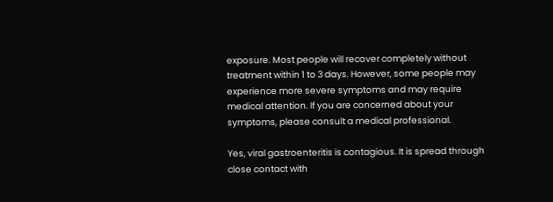exposure. Most people will recover completely without treatment within 1 to 3 days. However, some people may experience more severe symptoms and may require medical attention. If you are concerned about your symptoms, please consult a medical professional.

Yes, viral gastroenteritis is contagious. It is spread through close contact with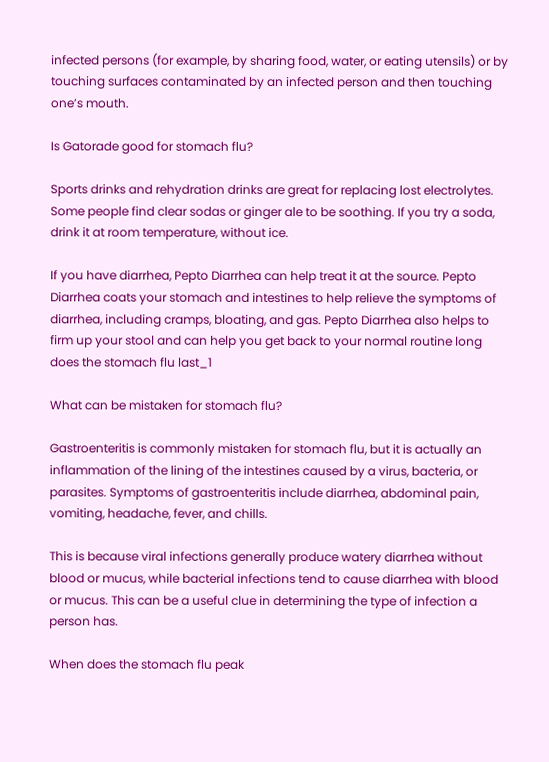infected persons (for example, by sharing food, water, or eating utensils) or by touching surfaces contaminated by an infected person and then touching one’s mouth.

Is Gatorade good for stomach flu?

Sports drinks and rehydration drinks are great for replacing lost electrolytes. Some people find clear sodas or ginger ale to be soothing. If you try a soda, drink it at room temperature, without ice.

If you have diarrhea, Pepto Diarrhea can help treat it at the source. Pepto Diarrhea coats your stomach and intestines to help relieve the symptoms of diarrhea, including cramps, bloating, and gas. Pepto Diarrhea also helps to firm up your stool and can help you get back to your normal routine long does the stomach flu last_1

What can be mistaken for stomach flu?

Gastroenteritis is commonly mistaken for stomach flu, but it is actually an inflammation of the lining of the intestines caused by a virus, bacteria, or parasites. Symptoms of gastroenteritis include diarrhea, abdominal pain, vomiting, headache, fever, and chills.

This is because viral infections generally produce watery diarrhea without blood or mucus, while bacterial infections tend to cause diarrhea with blood or mucus. This can be a useful clue in determining the type of infection a person has.

When does the stomach flu peak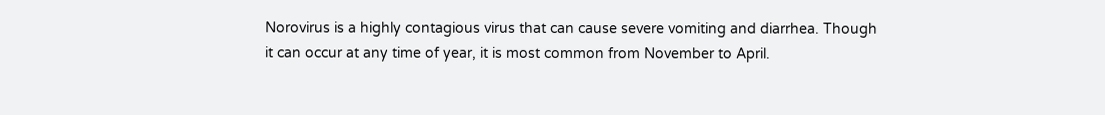Norovirus is a highly contagious virus that can cause severe vomiting and diarrhea. Though it can occur at any time of year, it is most common from November to April.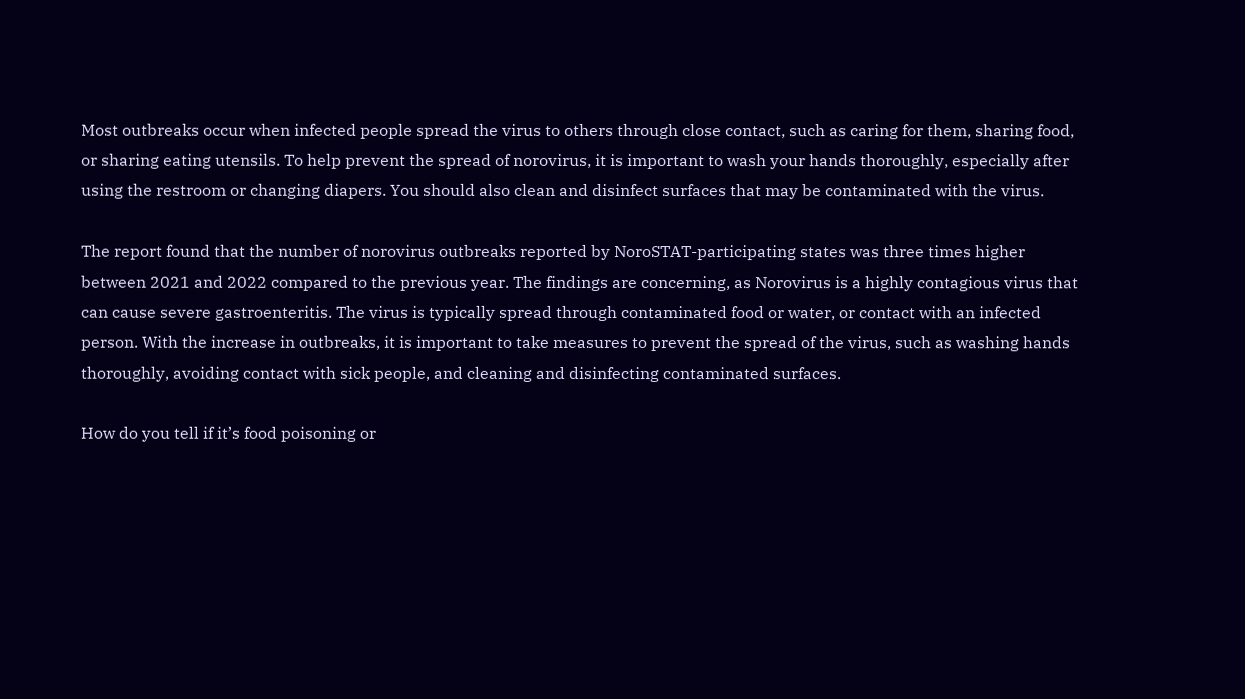Most outbreaks occur when infected people spread the virus to others through close contact, such as caring for them, sharing food, or sharing eating utensils. To help prevent the spread of norovirus, it is important to wash your hands thoroughly, especially after using the restroom or changing diapers. You should also clean and disinfect surfaces that may be contaminated with the virus.

The report found that the number of norovirus outbreaks reported by NoroSTAT-participating states was three times higher between 2021 and 2022 compared to the previous year. The findings are concerning, as Norovirus is a highly contagious virus that can cause severe gastroenteritis. The virus is typically spread through contaminated food or water, or contact with an infected person. With the increase in outbreaks, it is important to take measures to prevent the spread of the virus, such as washing hands thoroughly, avoiding contact with sick people, and cleaning and disinfecting contaminated surfaces.

How do you tell if it’s food poisoning or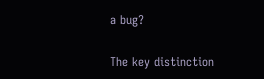a bug?

The key distinction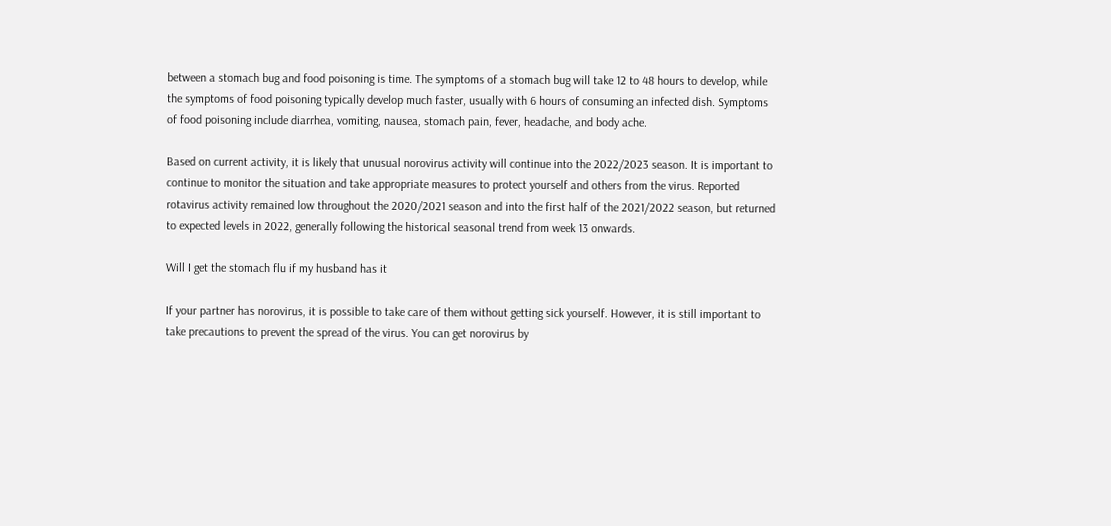between a stomach bug and food poisoning is time. The symptoms of a stomach bug will take 12 to 48 hours to develop, while the symptoms of food poisoning typically develop much faster, usually with 6 hours of consuming an infected dish. Symptoms of food poisoning include diarrhea, vomiting, nausea, stomach pain, fever, headache, and body ache.

Based on current activity, it is likely that unusual norovirus activity will continue into the 2022/2023 season. It is important to continue to monitor the situation and take appropriate measures to protect yourself and others from the virus. Reported rotavirus activity remained low throughout the 2020/2021 season and into the first half of the 2021/2022 season, but returned to expected levels in 2022, generally following the historical seasonal trend from week 13 onwards.

Will I get the stomach flu if my husband has it

If your partner has norovirus, it is possible to take care of them without getting sick yourself. However, it is still important to take precautions to prevent the spread of the virus. You can get norovirus by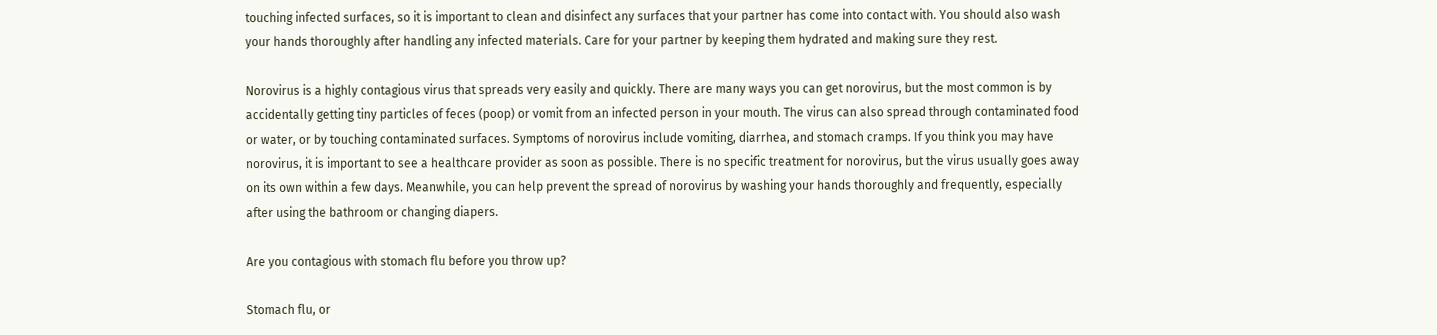touching infected surfaces, so it is important to clean and disinfect any surfaces that your partner has come into contact with. You should also wash your hands thoroughly after handling any infected materials. Care for your partner by keeping them hydrated and making sure they rest.

Norovirus is a highly contagious virus that spreads very easily and quickly. There are many ways you can get norovirus, but the most common is by accidentally getting tiny particles of feces (poop) or vomit from an infected person in your mouth. The virus can also spread through contaminated food or water, or by touching contaminated surfaces. Symptoms of norovirus include vomiting, diarrhea, and stomach cramps. If you think you may have norovirus, it is important to see a healthcare provider as soon as possible. There is no specific treatment for norovirus, but the virus usually goes away on its own within a few days. Meanwhile, you can help prevent the spread of norovirus by washing your hands thoroughly and frequently, especially after using the bathroom or changing diapers.

Are you contagious with stomach flu before you throw up?

Stomach flu, or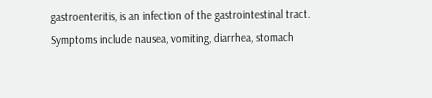gastroenteritis, is an infection of the gastrointestinal tract. Symptoms include nausea, vomiting, diarrhea, stomach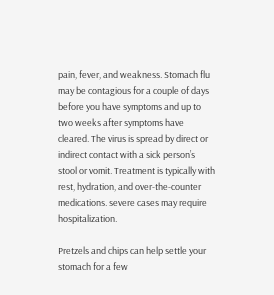pain, fever, and weakness. Stomach flu may be contagious for a couple of days before you have symptoms and up to two weeks after symptoms have cleared. The virus is spread by direct or indirect contact with a sick person’s stool or vomit. Treatment is typically with rest, hydration, and over-the-counter medications. severe cases may require hospitalization.

Pretzels and chips can help settle your stomach for a few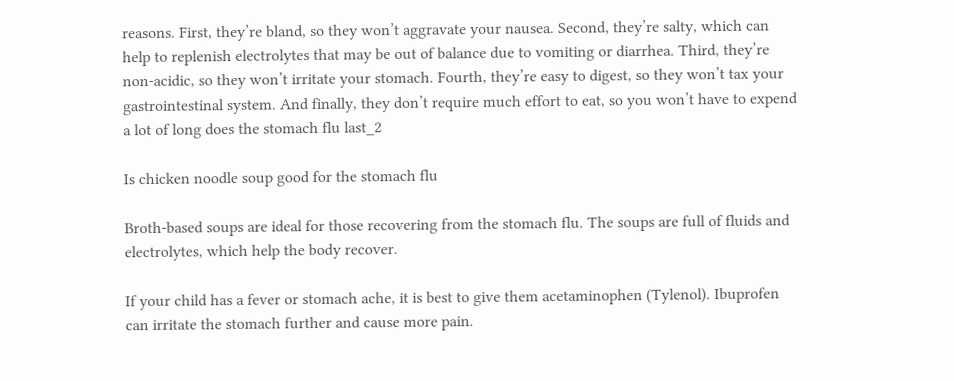reasons. First, they’re bland, so they won’t aggravate your nausea. Second, they’re salty, which can help to replenish electrolytes that may be out of balance due to vomiting or diarrhea. Third, they’re non-acidic, so they won’t irritate your stomach. Fourth, they’re easy to digest, so they won’t tax your gastrointestinal system. And finally, they don’t require much effort to eat, so you won’t have to expend a lot of long does the stomach flu last_2

Is chicken noodle soup good for the stomach flu

Broth-based soups are ideal for those recovering from the stomach flu. The soups are full of fluids and electrolytes, which help the body recover.

If your child has a fever or stomach ache, it is best to give them acetaminophen (Tylenol). Ibuprofen can irritate the stomach further and cause more pain.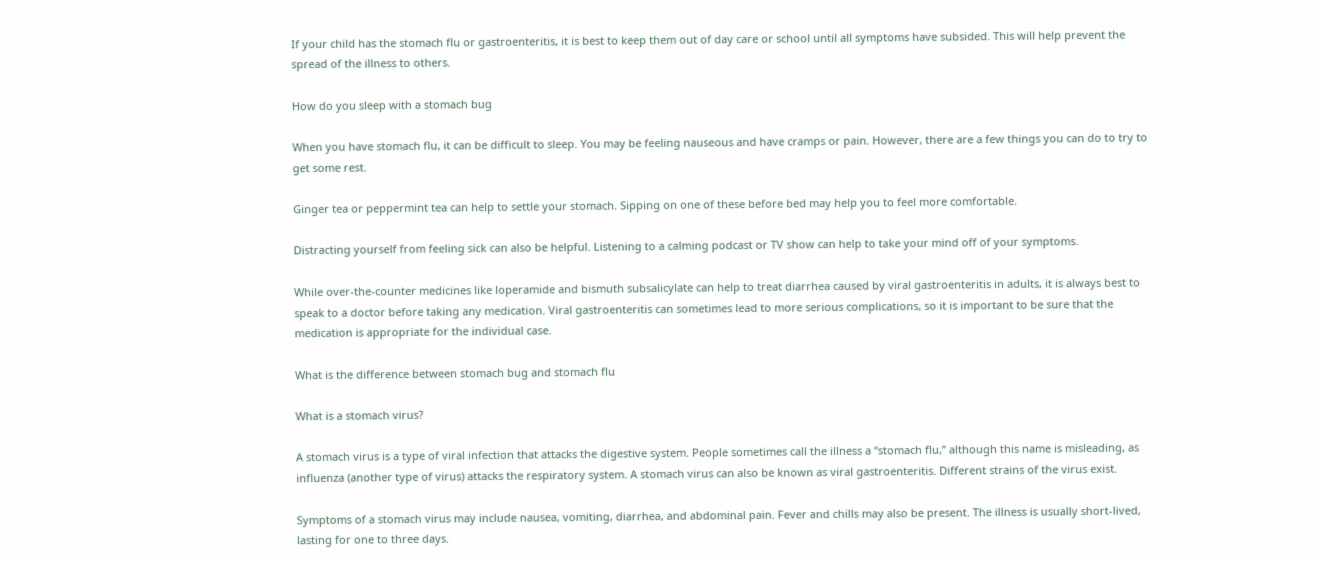If your child has the stomach flu or gastroenteritis, it is best to keep them out of day care or school until all symptoms have subsided. This will help prevent the spread of the illness to others.

How do you sleep with a stomach bug

When you have stomach flu, it can be difficult to sleep. You may be feeling nauseous and have cramps or pain. However, there are a few things you can do to try to get some rest.

Ginger tea or peppermint tea can help to settle your stomach. Sipping on one of these before bed may help you to feel more comfortable.

Distracting yourself from feeling sick can also be helpful. Listening to a calming podcast or TV show can help to take your mind off of your symptoms.

While over-the-counter medicines like loperamide and bismuth subsalicylate can help to treat diarrhea caused by viral gastroenteritis in adults, it is always best to speak to a doctor before taking any medication. Viral gastroenteritis can sometimes lead to more serious complications, so it is important to be sure that the medication is appropriate for the individual case.

What is the difference between stomach bug and stomach flu

What is a stomach virus?

A stomach virus is a type of viral infection that attacks the digestive system. People sometimes call the illness a “stomach flu,” although this name is misleading, as influenza (another type of virus) attacks the respiratory system. A stomach virus can also be known as viral gastroenteritis. Different strains of the virus exist.

Symptoms of a stomach virus may include nausea, vomiting, diarrhea, and abdominal pain. Fever and chills may also be present. The illness is usually short-lived, lasting for one to three days.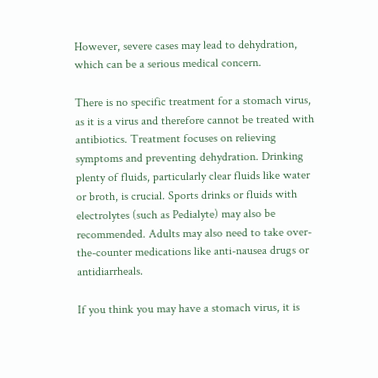However, severe cases may lead to dehydration, which can be a serious medical concern.

There is no specific treatment for a stomach virus, as it is a virus and therefore cannot be treated with antibiotics. Treatment focuses on relieving symptoms and preventing dehydration. Drinking plenty of fluids, particularly clear fluids like water or broth, is crucial. Sports drinks or fluids with electrolytes (such as Pedialyte) may also be recommended. Adults may also need to take over-the-counter medications like anti-nausea drugs or antidiarrheals.

If you think you may have a stomach virus, it is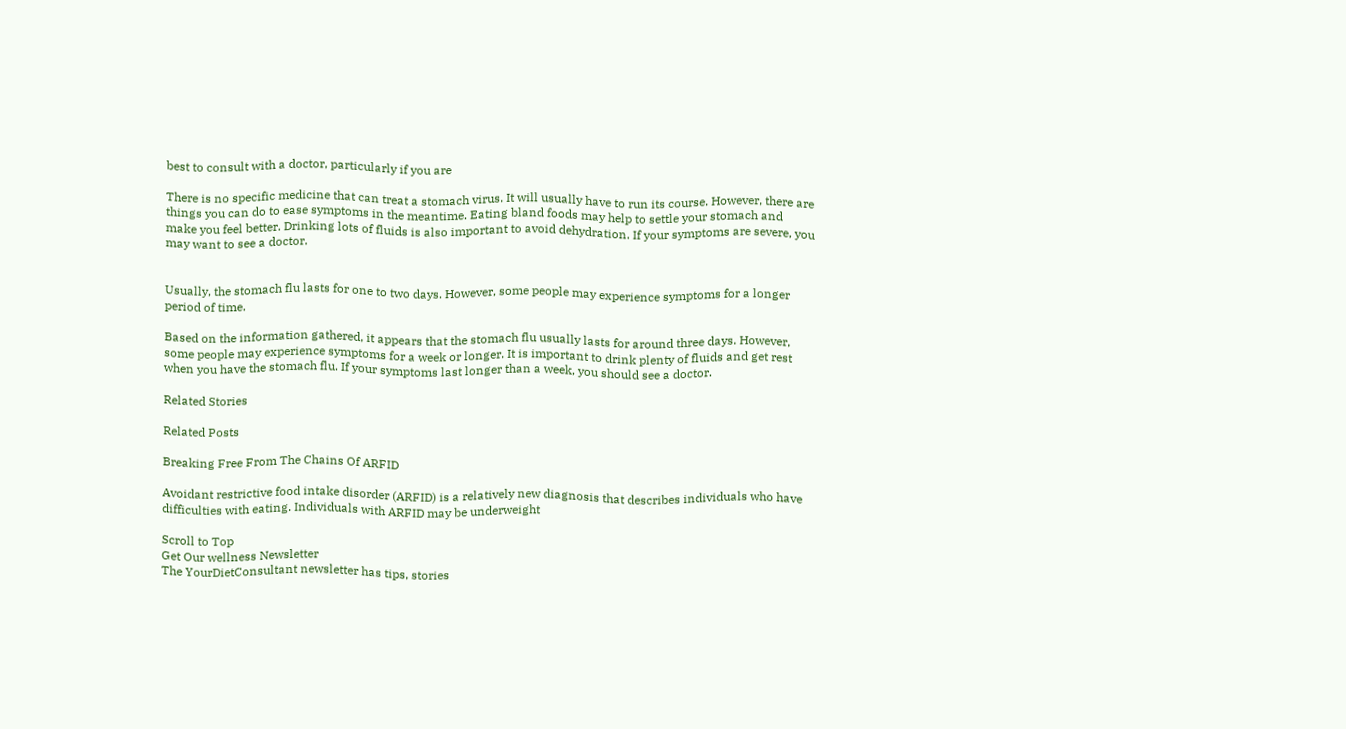best to consult with a doctor, particularly if you are

There is no specific medicine that can treat a stomach virus. It will usually have to run its course. However, there are things you can do to ease symptoms in the meantime. Eating bland foods may help to settle your stomach and make you feel better. Drinking lots of fluids is also important to avoid dehydration. If your symptoms are severe, you may want to see a doctor.


Usually, the stomach flu lasts for one to two days. However, some people may experience symptoms for a longer period of time.

Based on the information gathered, it appears that the stomach flu usually lasts for around three days. However, some people may experience symptoms for a week or longer. It is important to drink plenty of fluids and get rest when you have the stomach flu. If your symptoms last longer than a week, you should see a doctor.

Related Stories

Related Posts

Breaking Free From The Chains Of ARFID

Avoidant restrictive food intake disorder (ARFID) is a relatively new diagnosis that describes individuals who have difficulties with eating. Individuals with ARFID may be underweight

Scroll to Top
Get Our wellness Newsletter
The YourDietConsultant newsletter has tips, stories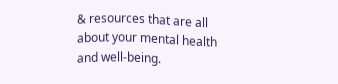& resources that are all about your mental health and well-being.